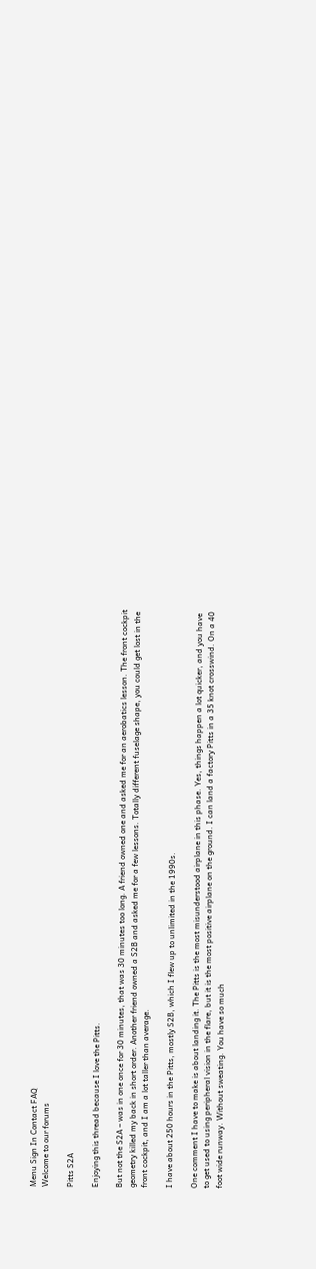Menu Sign In Contact FAQ
Welcome to our forums

Pitts S2A

Enjoying this thread because I love the Pitts.

But not the S2A – was in one once for 30 minutes, that was 30 minutes too long. A friend owned one and asked me for an aerobatics lesson. The front cockpit geometry killed my back in short order. Another friend owned a S2B and asked me for a few lessons. Totally different fuselage shape, you could get lost in the front cockpit, and I am a lot taller than average.

I have about 250 hours in the Pitts, mostly S2B, which I flew up to unlimited in the 1990s.

One comment I have to make is about landing it. The Pitts is the most misunderstood airplane in this phase. Yes, things happen a lot quicker, and you have to get used to using peripheral vision in the flare, but it is the most positive airplane on the ground. I can land a factory Pitts in a 35 knot crosswind. On a 40 foot wide runway. Without sweating. You have so much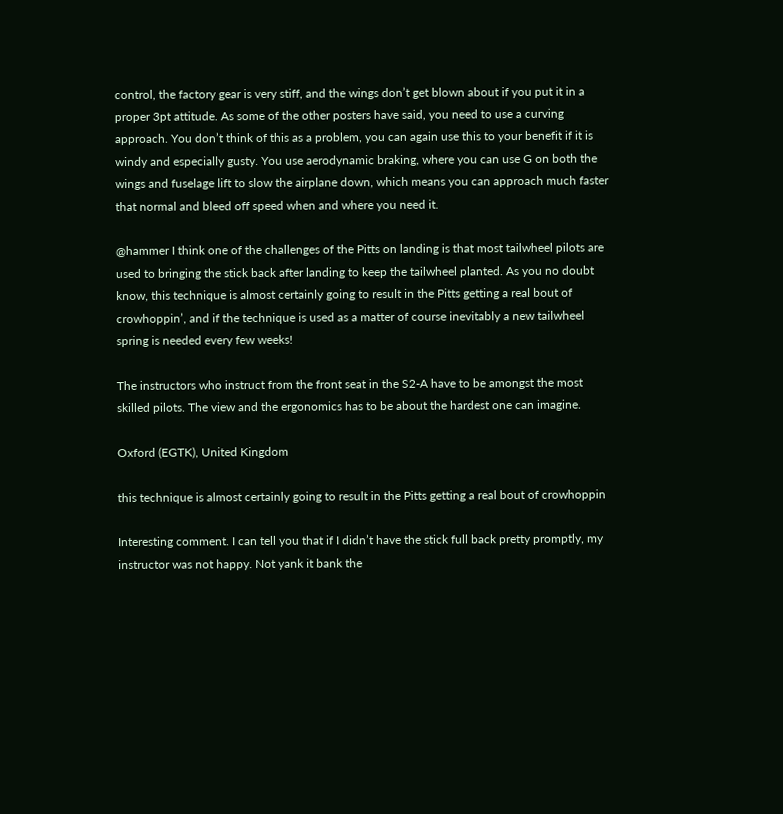control, the factory gear is very stiff, and the wings don’t get blown about if you put it in a proper 3pt attitude. As some of the other posters have said, you need to use a curving approach. You don’t think of this as a problem, you can again use this to your benefit if it is windy and especially gusty. You use aerodynamic braking, where you can use G on both the wings and fuselage lift to slow the airplane down, which means you can approach much faster that normal and bleed off speed when and where you need it.

@hammer I think one of the challenges of the Pitts on landing is that most tailwheel pilots are used to bringing the stick back after landing to keep the tailwheel planted. As you no doubt know, this technique is almost certainly going to result in the Pitts getting a real bout of crowhoppin’, and if the technique is used as a matter of course inevitably a new tailwheel spring is needed every few weeks!

The instructors who instruct from the front seat in the S2-A have to be amongst the most skilled pilots. The view and the ergonomics has to be about the hardest one can imagine.

Oxford (EGTK), United Kingdom

this technique is almost certainly going to result in the Pitts getting a real bout of crowhoppin

Interesting comment. I can tell you that if I didn’t have the stick full back pretty promptly, my instructor was not happy. Not yank it bank the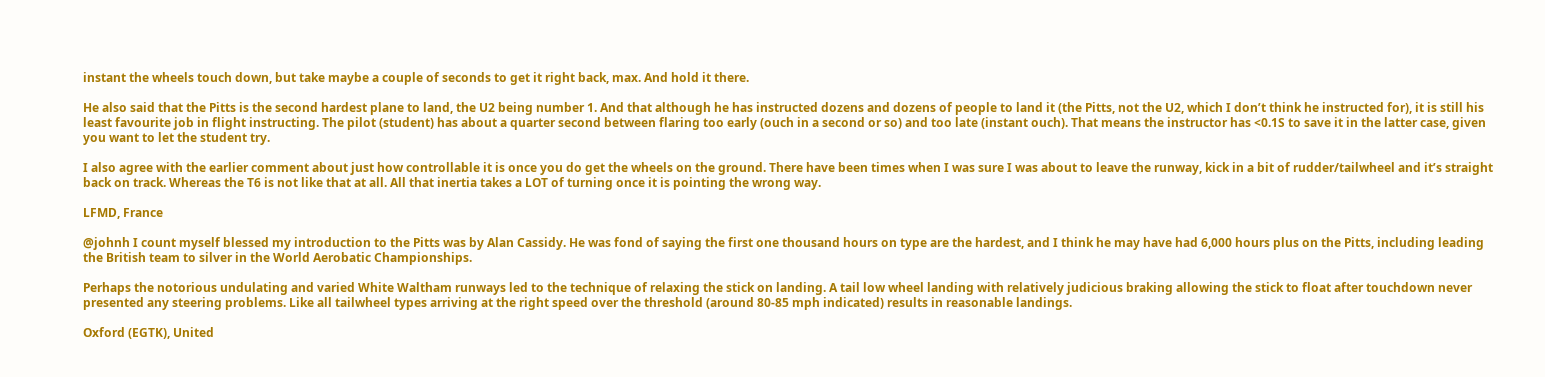instant the wheels touch down, but take maybe a couple of seconds to get it right back, max. And hold it there.

He also said that the Pitts is the second hardest plane to land, the U2 being number 1. And that although he has instructed dozens and dozens of people to land it (the Pitts, not the U2, which I don’t think he instructed for), it is still his least favourite job in flight instructing. The pilot (student) has about a quarter second between flaring too early (ouch in a second or so) and too late (instant ouch). That means the instructor has <0.1S to save it in the latter case, given you want to let the student try.

I also agree with the earlier comment about just how controllable it is once you do get the wheels on the ground. There have been times when I was sure I was about to leave the runway, kick in a bit of rudder/tailwheel and it’s straight back on track. Whereas the T6 is not like that at all. All that inertia takes a LOT of turning once it is pointing the wrong way.

LFMD, France

@johnh I count myself blessed my introduction to the Pitts was by Alan Cassidy. He was fond of saying the first one thousand hours on type are the hardest, and I think he may have had 6,000 hours plus on the Pitts, including leading the British team to silver in the World Aerobatic Championships.

Perhaps the notorious undulating and varied White Waltham runways led to the technique of relaxing the stick on landing. A tail low wheel landing with relatively judicious braking allowing the stick to float after touchdown never presented any steering problems. Like all tailwheel types arriving at the right speed over the threshold (around 80-85 mph indicated) results in reasonable landings.

Oxford (EGTK), United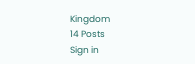Kingdom
14 Posts
Sign in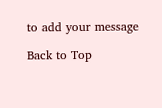to add your message

Back to Top